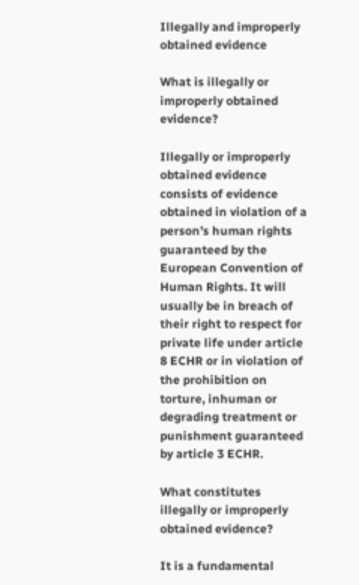Illegally and improperly obtained evidence

What is illegally or improperly obtained evidence?

Illegally or improperly obtained evidence consists of evidence obtained in violation of a person’s human rights guaranteed by the European Convention of Human Rights. It will usually be in breach of their right to respect for private life under article 8 ECHR or in violation of the prohibition on torture, inhuman or degrading treatment or punishment guaranteed by article 3 ECHR.

What constitutes illegally or improperly obtained evidence?

It is a fundamental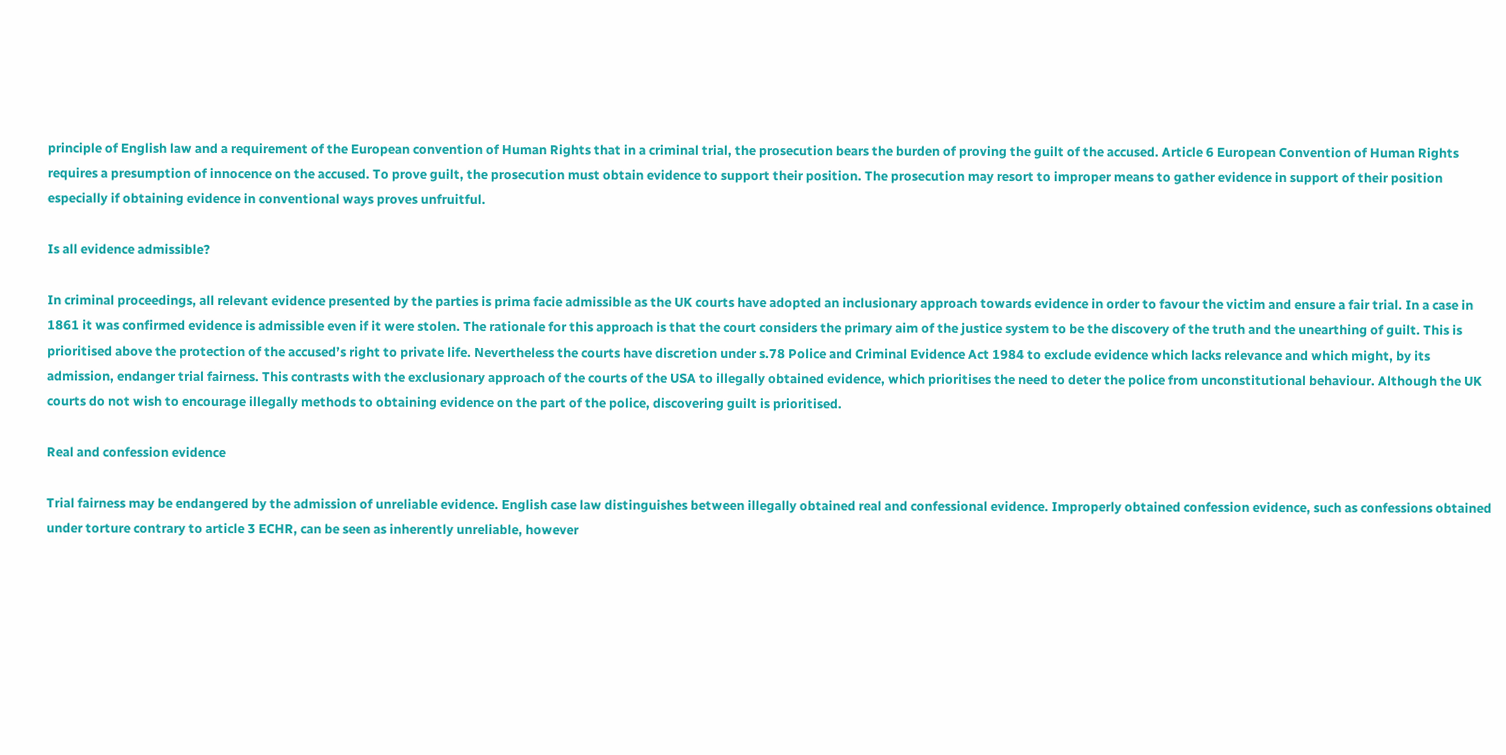principle of English law and a requirement of the European convention of Human Rights that in a criminal trial, the prosecution bears the burden of proving the guilt of the accused. Article 6 European Convention of Human Rights requires a presumption of innocence on the accused. To prove guilt, the prosecution must obtain evidence to support their position. The prosecution may resort to improper means to gather evidence in support of their position especially if obtaining evidence in conventional ways proves unfruitful.

Is all evidence admissible?

In criminal proceedings, all relevant evidence presented by the parties is prima facie admissible as the UK courts have adopted an inclusionary approach towards evidence in order to favour the victim and ensure a fair trial. In a case in 1861 it was confirmed evidence is admissible even if it were stolen. The rationale for this approach is that the court considers the primary aim of the justice system to be the discovery of the truth and the unearthing of guilt. This is prioritised above the protection of the accused’s right to private life. Nevertheless the courts have discretion under s.78 Police and Criminal Evidence Act 1984 to exclude evidence which lacks relevance and which might, by its admission, endanger trial fairness. This contrasts with the exclusionary approach of the courts of the USA to illegally obtained evidence, which prioritises the need to deter the police from unconstitutional behaviour. Although the UK courts do not wish to encourage illegally methods to obtaining evidence on the part of the police, discovering guilt is prioritised.

Real and confession evidence

Trial fairness may be endangered by the admission of unreliable evidence. English case law distinguishes between illegally obtained real and confessional evidence. Improperly obtained confession evidence, such as confessions obtained under torture contrary to article 3 ECHR, can be seen as inherently unreliable, however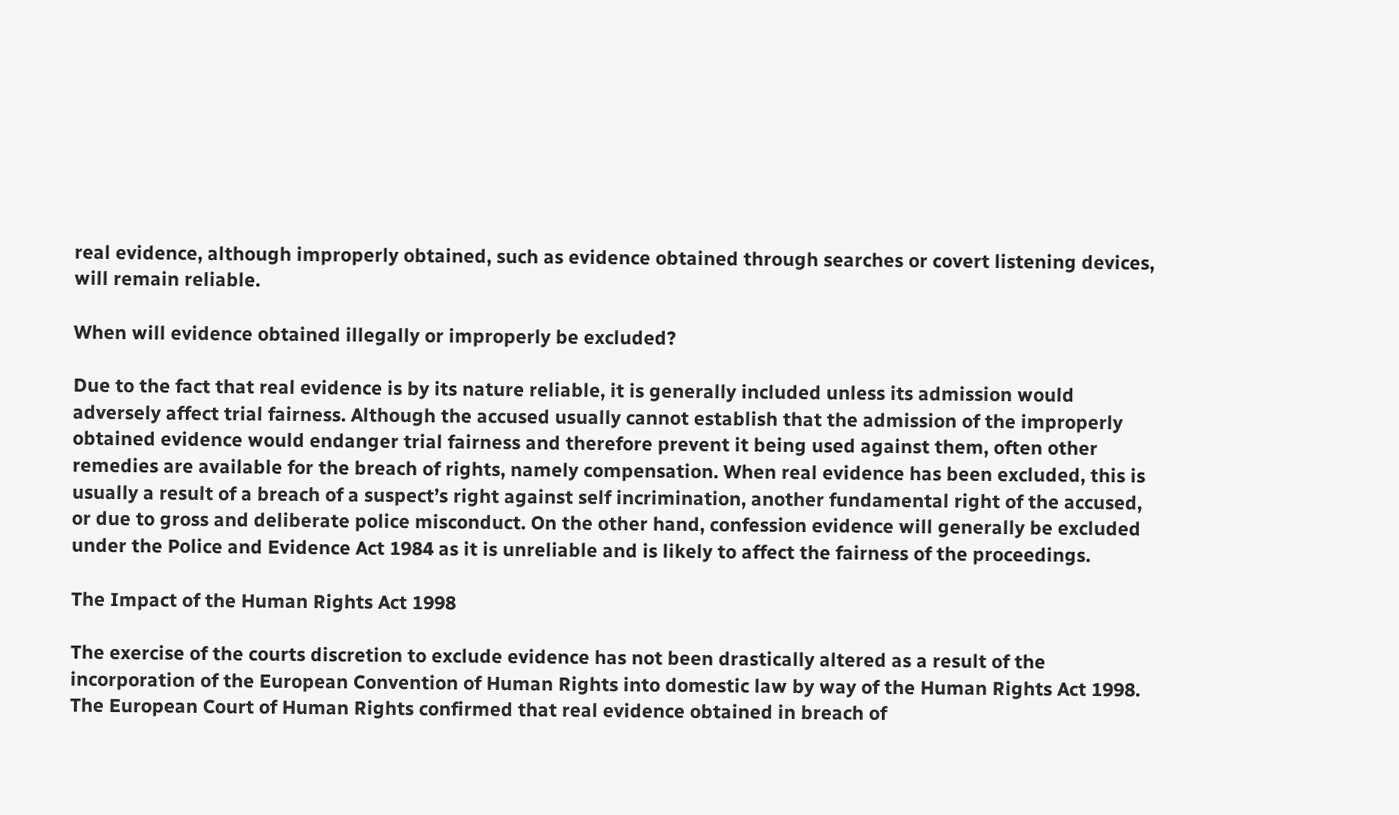real evidence, although improperly obtained, such as evidence obtained through searches or covert listening devices, will remain reliable.

When will evidence obtained illegally or improperly be excluded?

Due to the fact that real evidence is by its nature reliable, it is generally included unless its admission would adversely affect trial fairness. Although the accused usually cannot establish that the admission of the improperly obtained evidence would endanger trial fairness and therefore prevent it being used against them, often other remedies are available for the breach of rights, namely compensation. When real evidence has been excluded, this is usually a result of a breach of a suspect’s right against self incrimination, another fundamental right of the accused, or due to gross and deliberate police misconduct. On the other hand, confession evidence will generally be excluded under the Police and Evidence Act 1984 as it is unreliable and is likely to affect the fairness of the proceedings.

The Impact of the Human Rights Act 1998

The exercise of the courts discretion to exclude evidence has not been drastically altered as a result of the incorporation of the European Convention of Human Rights into domestic law by way of the Human Rights Act 1998. The European Court of Human Rights confirmed that real evidence obtained in breach of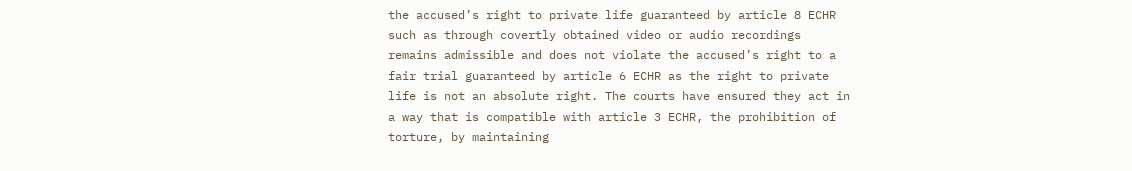the accused’s right to private life guaranteed by article 8 ECHR such as through covertly obtained video or audio recordings remains admissible and does not violate the accused’s right to a fair trial guaranteed by article 6 ECHR as the right to private life is not an absolute right. The courts have ensured they act in a way that is compatible with article 3 ECHR, the prohibition of torture, by maintaining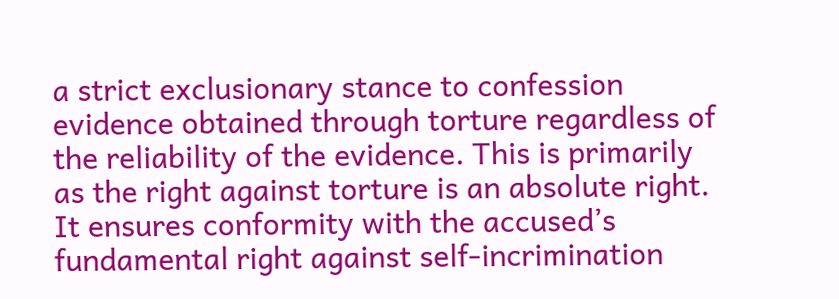a strict exclusionary stance to confession evidence obtained through torture regardless of the reliability of the evidence. This is primarily as the right against torture is an absolute right. It ensures conformity with the accused’s fundamental right against self-incrimination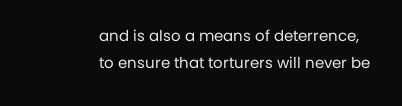and is also a means of deterrence, to ensure that torturers will never be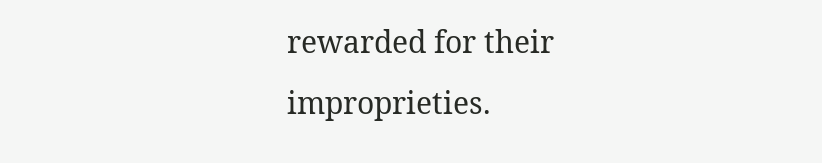rewarded for their improprieties.